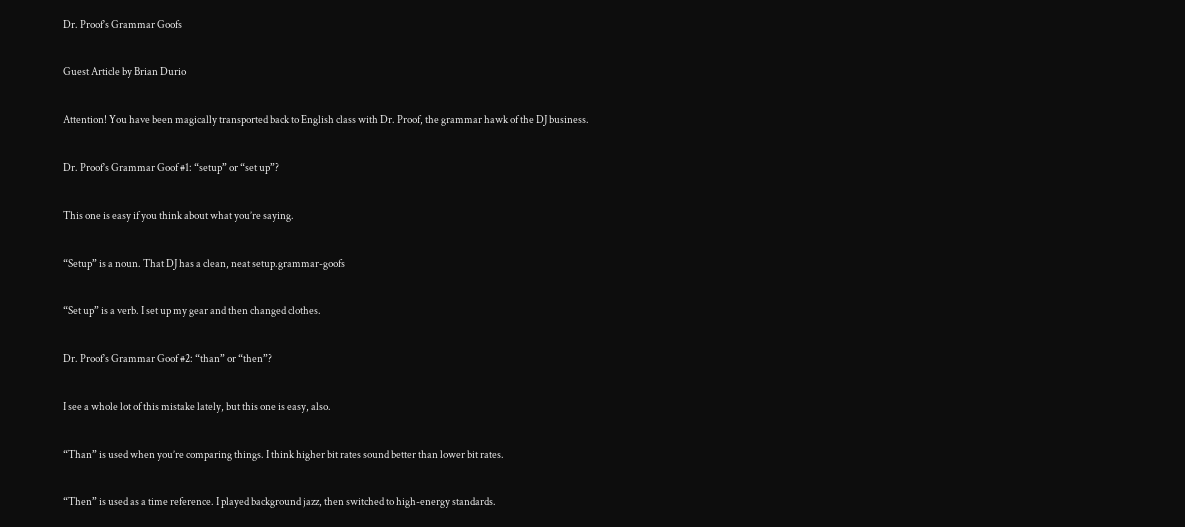Dr. Proof’s Grammar Goofs

Guest Article by Brian Durio

Attention! You have been magically transported back to English class with Dr. Proof, the grammar hawk of the DJ business.

Dr. Proof’s Grammar Goof #1: “setup” or “set up”?

This one is easy if you think about what you’re saying.

“Setup” is a noun. That DJ has a clean, neat setup.grammar-goofs

“Set up” is a verb. I set up my gear and then changed clothes.

Dr. Proof’s Grammar Goof #2: “than” or “then”?

I see a whole lot of this mistake lately, but this one is easy, also.

“Than” is used when you’re comparing things. I think higher bit rates sound better than lower bit rates.

“Then” is used as a time reference. I played background jazz, then switched to high-energy standards.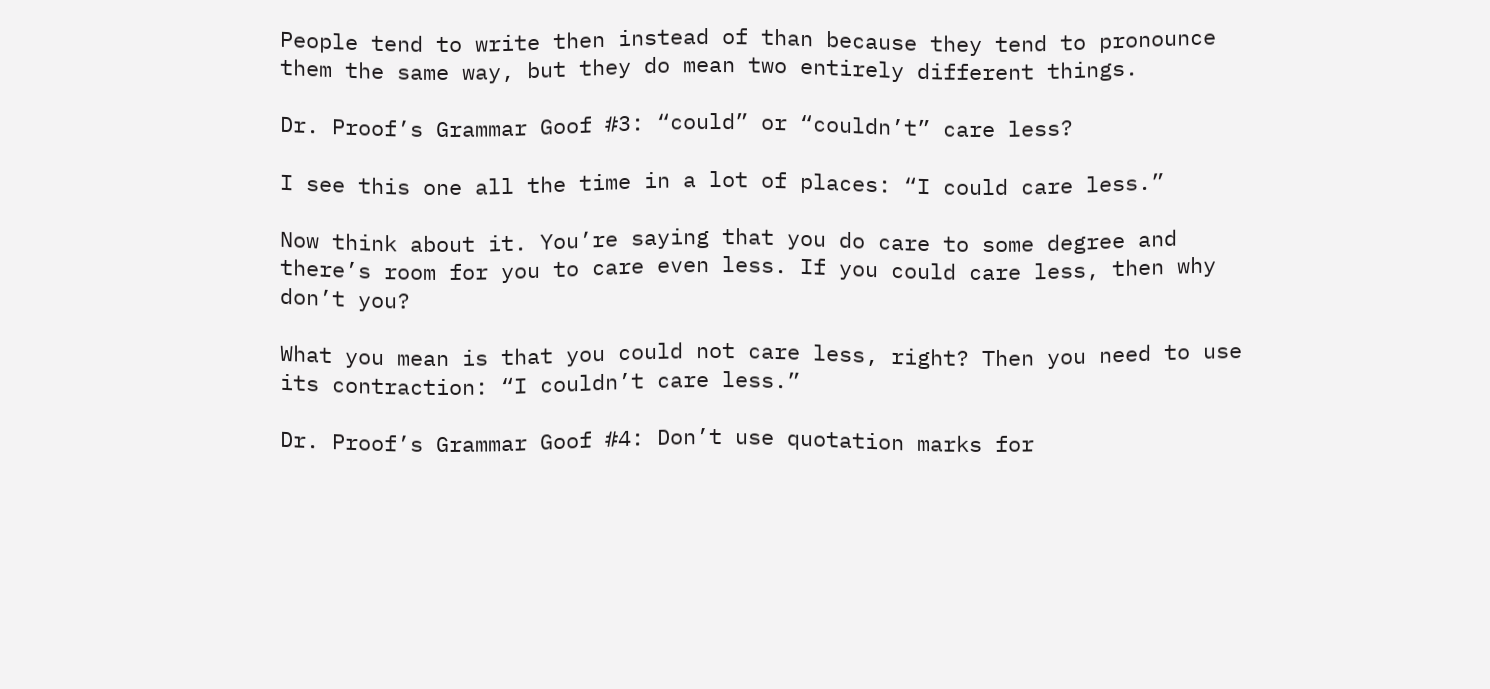People tend to write then instead of than because they tend to pronounce them the same way, but they do mean two entirely different things.

Dr. Proof’s Grammar Goof #3: “could” or “couldn’t” care less?

I see this one all the time in a lot of places: “I could care less.”

Now think about it. You’re saying that you do care to some degree and there’s room for you to care even less. If you could care less, then why don’t you?

What you mean is that you could not care less, right? Then you need to use its contraction: “I couldn’t care less.”

Dr. Proof’s Grammar Goof #4: Don’t use quotation marks for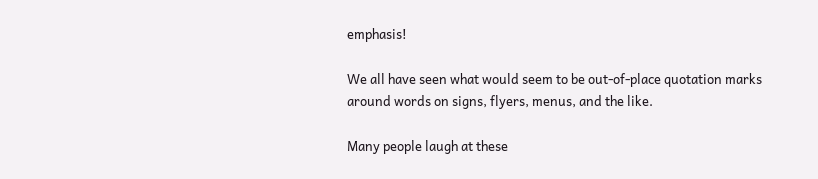emphasis!

We all have seen what would seem to be out-of-place quotation marks around words on signs, flyers, menus, and the like.

Many people laugh at these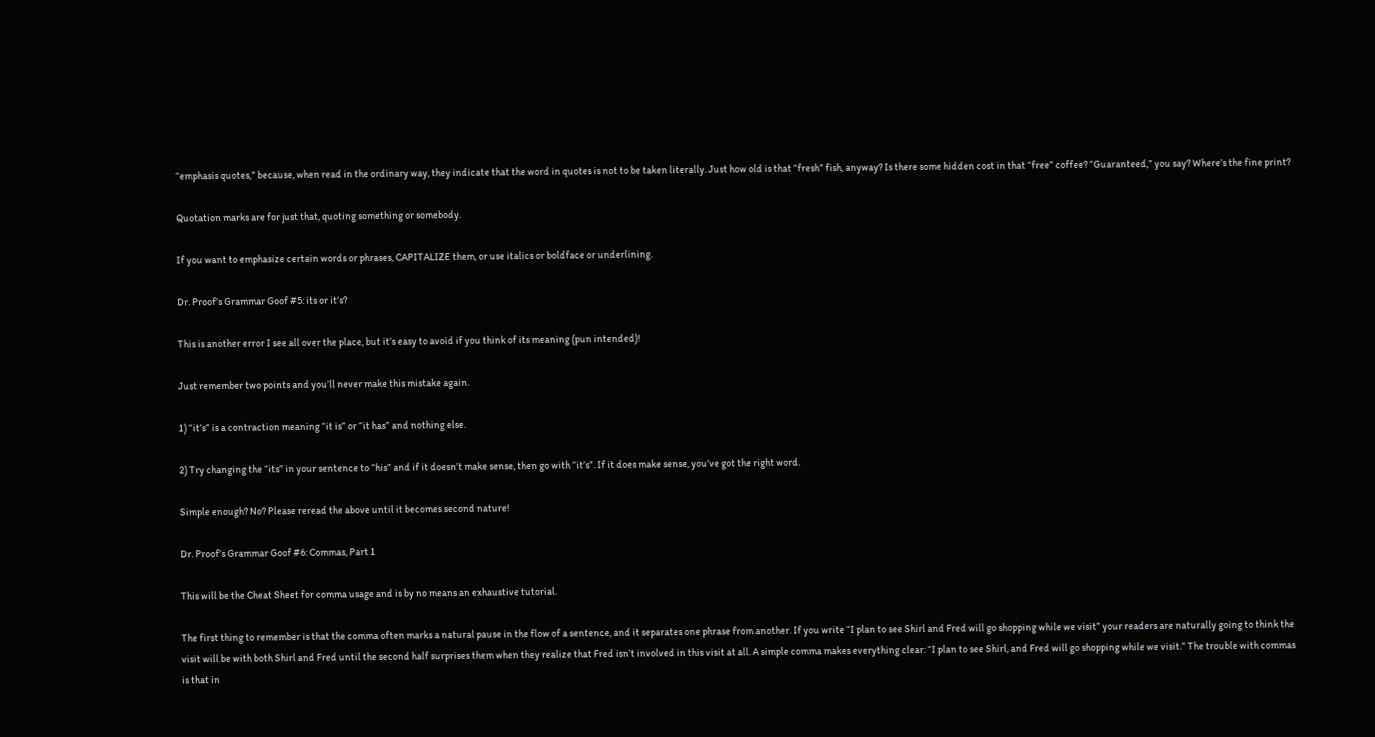“emphasis quotes,” because, when read in the ordinary way, they indicate that the word in quotes is not to be taken literally. Just how old is that “fresh” fish, anyway? Is there some hidden cost in that “free” coffee? “Guaranteed,” you say? Where’s the fine print?

Quotation marks are for just that, quoting something or somebody.

If you want to emphasize certain words or phrases, CAPITALIZE them, or use italics or boldface or underlining.

Dr. Proof’s Grammar Goof #5: its or it’s?

This is another error I see all over the place, but it’s easy to avoid if you think of its meaning (pun intended)!

Just remember two points and you’ll never make this mistake again.

1) “it’s” is a contraction meaning “it is” or “it has” and nothing else.

2) Try changing the “its” in your sentence to “his” and if it doesn’t make sense, then go with “it’s”. If it does make sense, you’ve got the right word.

Simple enough? No? Please reread the above until it becomes second nature!

Dr. Proof’s Grammar Goof #6: Commas, Part 1

This will be the Cheat Sheet for comma usage and is by no means an exhaustive tutorial.

The first thing to remember is that the comma often marks a natural pause in the flow of a sentence, and it separates one phrase from another. If you write “I plan to see Shirl and Fred will go shopping while we visit” your readers are naturally going to think the visit will be with both Shirl and Fred until the second half surprises them when they realize that Fred isn’t involved in this visit at all. A simple comma makes everything clear: “I plan to see Shirl, and Fred will go shopping while we visit.” The trouble with commas is that in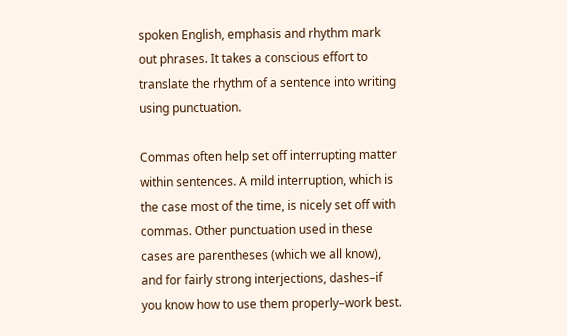spoken English, emphasis and rhythm mark out phrases. It takes a conscious effort to translate the rhythm of a sentence into writing using punctuation.

Commas often help set off interrupting matter within sentences. A mild interruption, which is the case most of the time, is nicely set off with commas. Other punctuation used in these cases are parentheses (which we all know), and for fairly strong interjections, dashes–if you know how to use them properly–work best.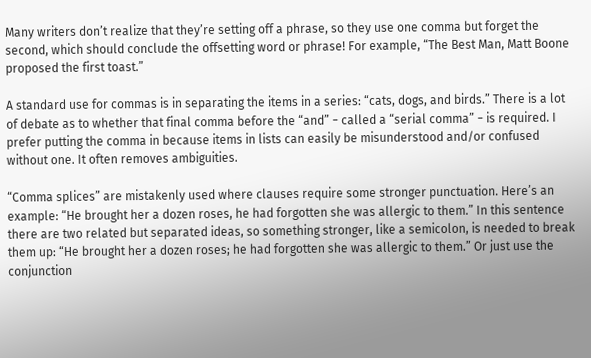Many writers don’t realize that they’re setting off a phrase, so they use one comma but forget the second, which should conclude the offsetting word or phrase! For example, “The Best Man, Matt Boone proposed the first toast.”

A standard use for commas is in separating the items in a series: “cats, dogs, and birds.” There is a lot of debate as to whether that final comma before the “and” − called a “serial comma” − is required. I prefer putting the comma in because items in lists can easily be misunderstood and/or confused without one. It often removes ambiguities.

“Comma splices” are mistakenly used where clauses require some stronger punctuation. Here’s an example: “He brought her a dozen roses, he had forgotten she was allergic to them.” In this sentence there are two related but separated ideas, so something stronger, like a semicolon, is needed to break them up: “He brought her a dozen roses; he had forgotten she was allergic to them.” Or just use the conjunction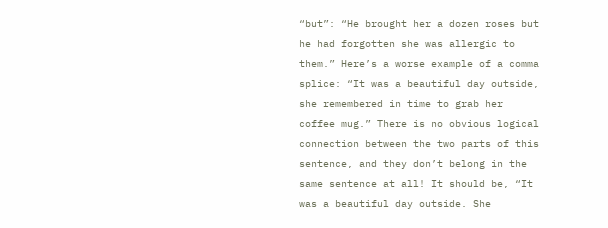“but”: “He brought her a dozen roses but he had forgotten she was allergic to them.” Here’s a worse example of a comma splice: “It was a beautiful day outside, she remembered in time to grab her coffee mug.” There is no obvious logical connection between the two parts of this sentence, and they don’t belong in the same sentence at all! It should be, “It was a beautiful day outside. She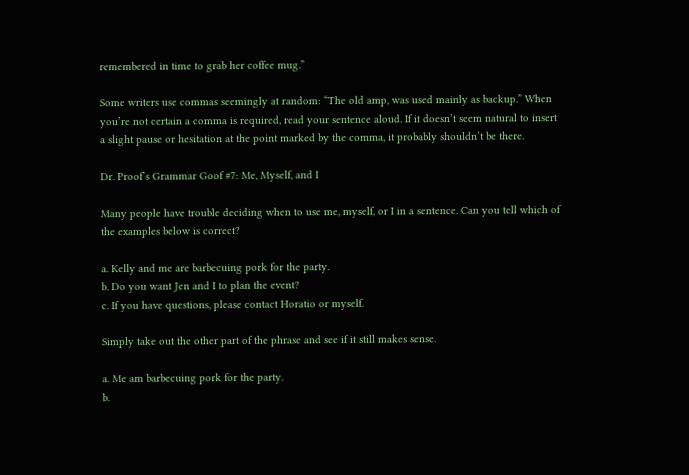remembered in time to grab her coffee mug.”

Some writers use commas seemingly at random: “The old amp, was used mainly as backup.” When you’re not certain a comma is required, read your sentence aloud. If it doesn’t seem natural to insert a slight pause or hesitation at the point marked by the comma, it probably shouldn’t be there.

Dr. Proof’s Grammar Goof #7: Me, Myself, and I

Many people have trouble deciding when to use me, myself, or I in a sentence. Can you tell which of the examples below is correct?

a. Kelly and me are barbecuing pork for the party.
b. Do you want Jen and I to plan the event?
c. If you have questions, please contact Horatio or myself.

Simply take out the other part of the phrase and see if it still makes sense.

a. Me am barbecuing pork for the party.
b.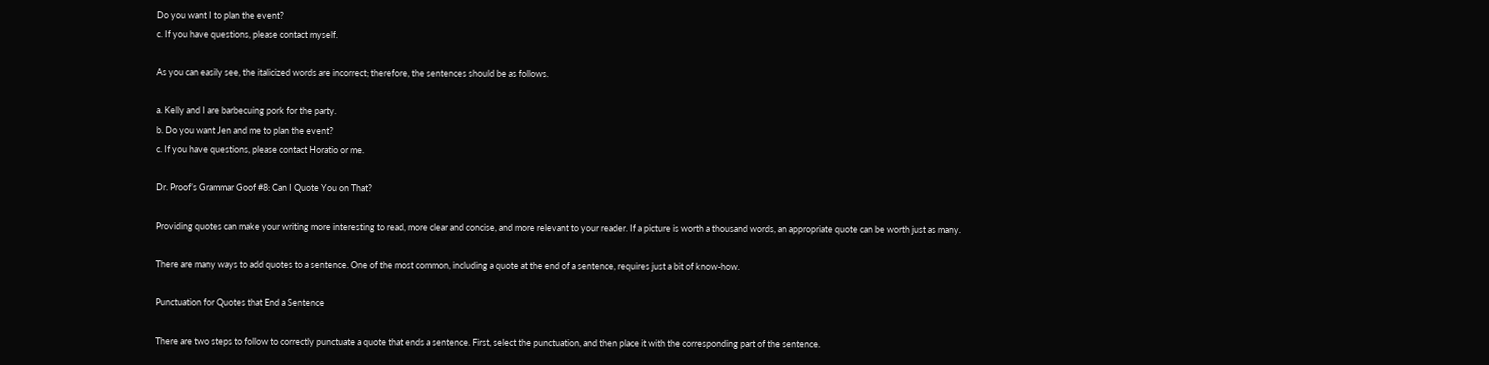Do you want I to plan the event?
c. If you have questions, please contact myself.

As you can easily see, the italicized words are incorrect; therefore, the sentences should be as follows.

a. Kelly and I are barbecuing pork for the party.
b. Do you want Jen and me to plan the event?
c. If you have questions, please contact Horatio or me.

Dr. Proof’s Grammar Goof #8: Can I Quote You on That?

Providing quotes can make your writing more interesting to read, more clear and concise, and more relevant to your reader. If a picture is worth a thousand words, an appropriate quote can be worth just as many.

There are many ways to add quotes to a sentence. One of the most common, including a quote at the end of a sentence, requires just a bit of know-how.

Punctuation for Quotes that End a Sentence

There are two steps to follow to correctly punctuate a quote that ends a sentence. First, select the punctuation, and then place it with the corresponding part of the sentence.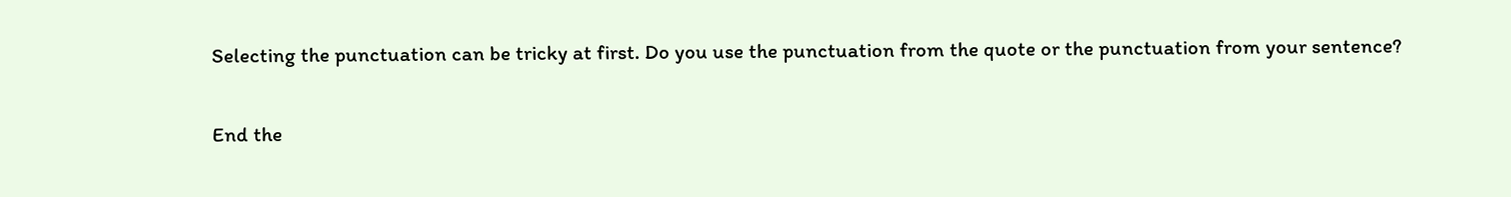Selecting the punctuation can be tricky at first. Do you use the punctuation from the quote or the punctuation from your sentence?

End the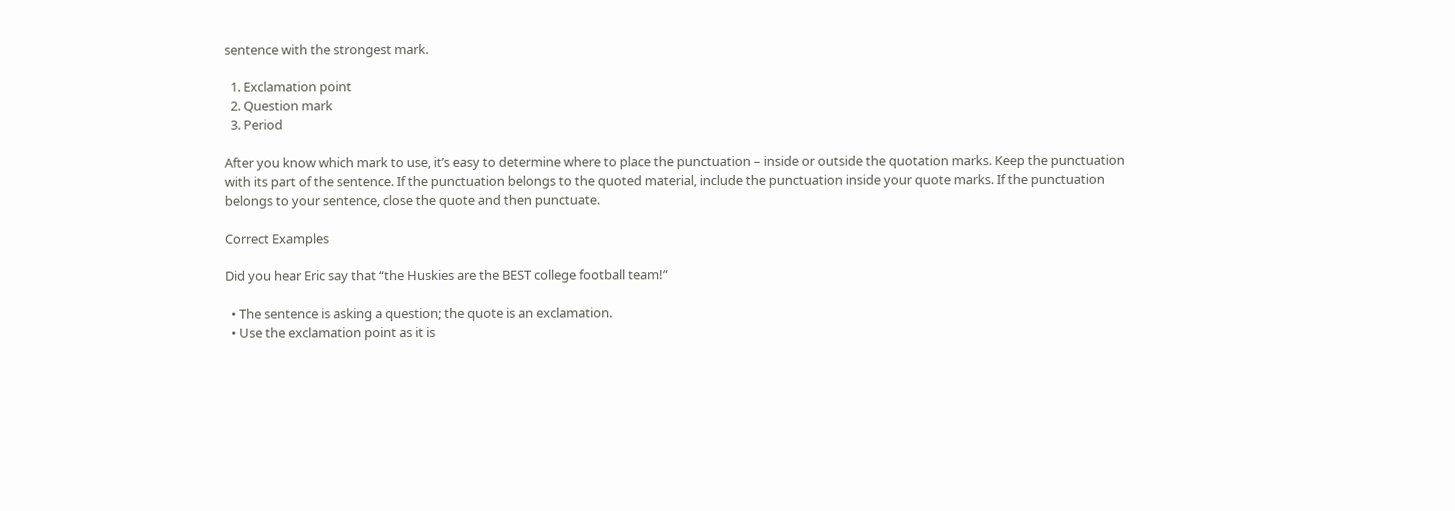sentence with the strongest mark.

  1. Exclamation point
  2. Question mark
  3. Period

After you know which mark to use, it’s easy to determine where to place the punctuation – inside or outside the quotation marks. Keep the punctuation with its part of the sentence. If the punctuation belongs to the quoted material, include the punctuation inside your quote marks. If the punctuation belongs to your sentence, close the quote and then punctuate.

Correct Examples

Did you hear Eric say that “the Huskies are the BEST college football team!”

  • The sentence is asking a question; the quote is an exclamation.
  • Use the exclamation point as it is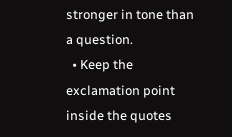stronger in tone than a question.
  • Keep the exclamation point inside the quotes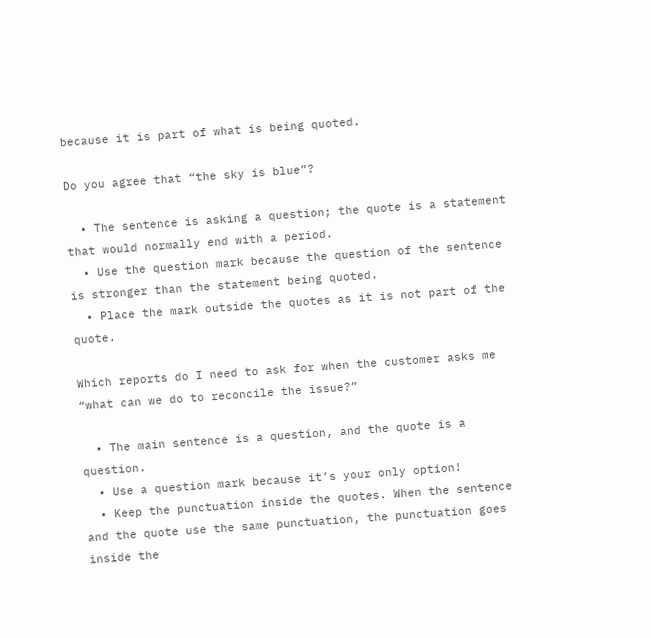because it is part of what is being quoted.

Do you agree that “the sky is blue”?

  • The sentence is asking a question; the quote is a statement that would normally end with a period.
  • Use the question mark because the question of the sentence is stronger than the statement being quoted.
  • Place the mark outside the quotes as it is not part of the quote.

Which reports do I need to ask for when the customer asks me “what can we do to reconcile the issue?”

  • The main sentence is a question, and the quote is a question.
  • Use a question mark because it’s your only option!
  • Keep the punctuation inside the quotes. When the sentence and the quote use the same punctuation, the punctuation goes inside the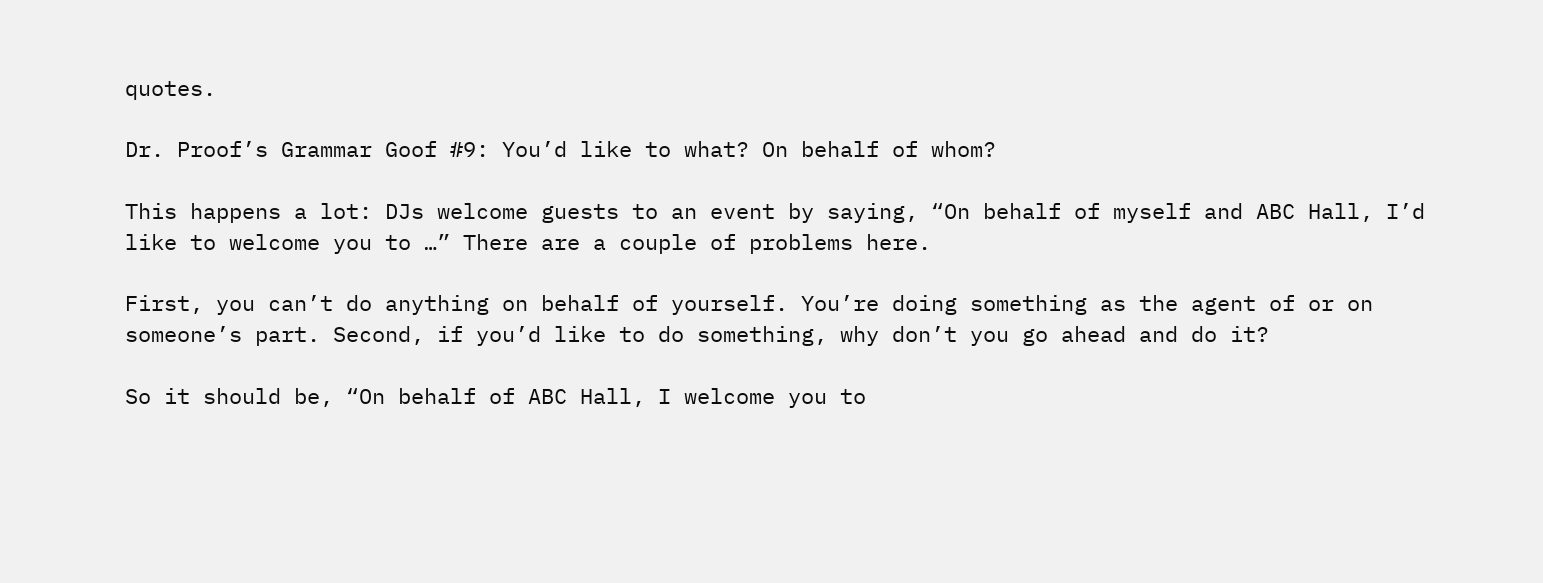quotes.

Dr. Proof’s Grammar Goof #9: You’d like to what? On behalf of whom?

This happens a lot: DJs welcome guests to an event by saying, “On behalf of myself and ABC Hall, I’d like to welcome you to …” There are a couple of problems here.

First, you can’t do anything on behalf of yourself. You’re doing something as the agent of or on someone’s part. Second, if you’d like to do something, why don’t you go ahead and do it?

So it should be, “On behalf of ABC Hall, I welcome you to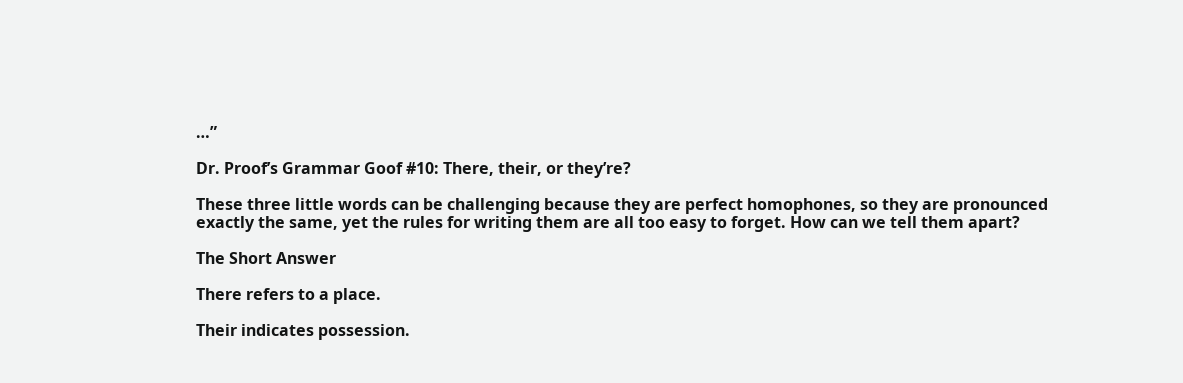…”

Dr. Proof’s Grammar Goof #10: There, their, or they’re?

These three little words can be challenging because they are perfect homophones, so they are pronounced exactly the same, yet the rules for writing them are all too easy to forget. How can we tell them apart?

The Short Answer

There refers to a place.

Their indicates possession.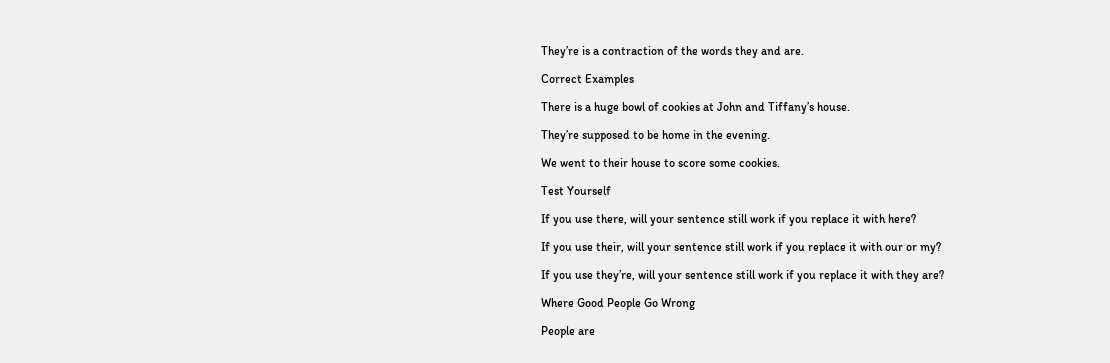They’re is a contraction of the words they and are.

Correct Examples

There is a huge bowl of cookies at John and Tiffany’s house.

They’re supposed to be home in the evening.

We went to their house to score some cookies.

Test Yourself

If you use there, will your sentence still work if you replace it with here?

If you use their, will your sentence still work if you replace it with our or my?

If you use they’re, will your sentence still work if you replace it with they are?

Where Good People Go Wrong

People are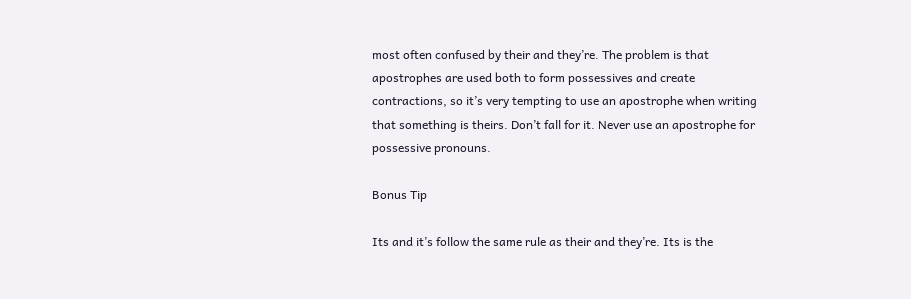most often confused by their and they’re. The problem is that apostrophes are used both to form possessives and create contractions, so it’s very tempting to use an apostrophe when writing that something is theirs. Don’t fall for it. Never use an apostrophe for possessive pronouns.

Bonus Tip

Its and it’s follow the same rule as their and they’re. Its is the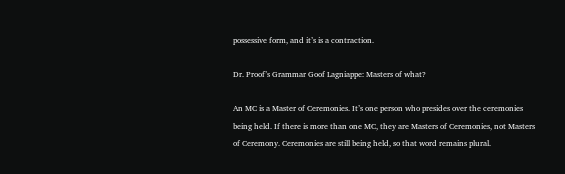possessive form, and it’s is a contraction.

Dr. Proof’s Grammar Goof Lagniappe: Masters of what?

An MC is a Master of Ceremonies. It’s one person who presides over the ceremonies being held. If there is more than one MC, they are Masters of Ceremonies, not Masters of Ceremony. Ceremonies are still being held, so that word remains plural.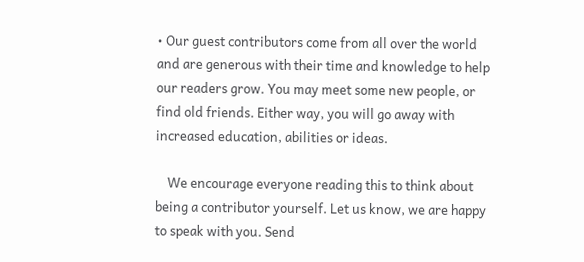• Our guest contributors come from all over the world and are generous with their time and knowledge to help our readers grow. You may meet some new people, or find old friends. Either way, you will go away with increased education, abilities or ideas.

    We encourage everyone reading this to think about being a contributor yourself. Let us know, we are happy to speak with you. Send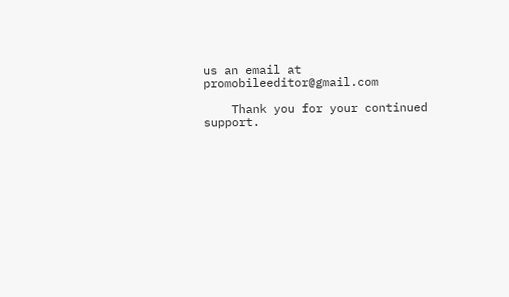us an email at promobileeditor@gmail.com

    Thank you for your continued support.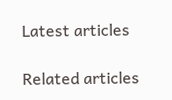Latest articles

Related articles